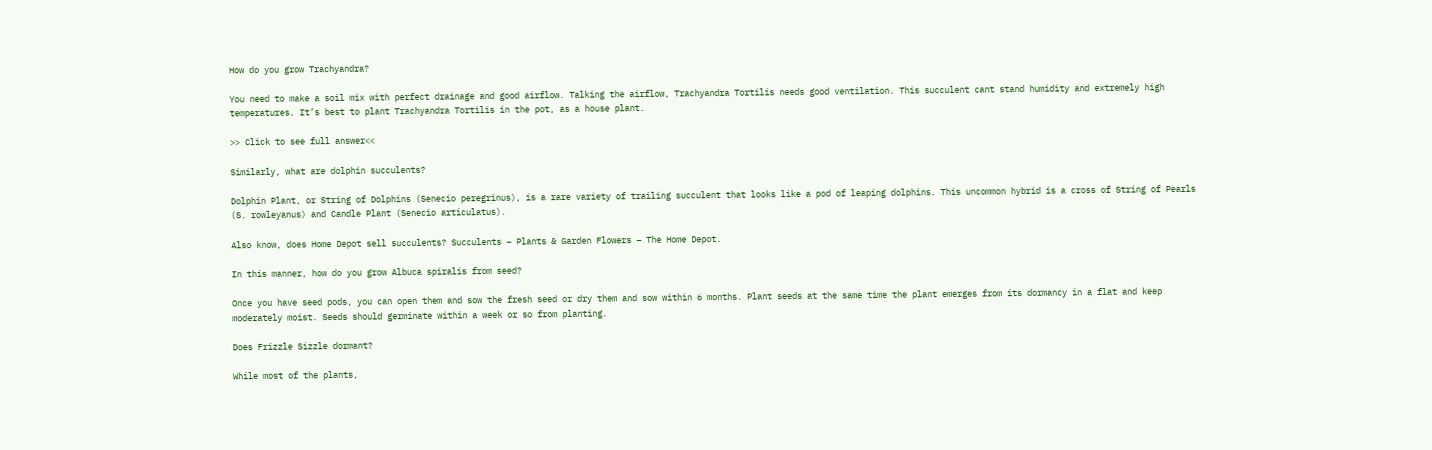How do you grow Trachyandra?

You need to make a soil mix with perfect drainage and good airflow. Talking the airflow, Trachyandra Tortilis needs good ventilation. This succulent cant stand humidity and extremely high temperatures. It’s best to plant Trachyandra Tortilis in the pot, as a house plant.

>> Click to see full answer<<

Similarly, what are dolphin succulents?

Dolphin Plant, or String of Dolphins (Senecio peregrinus), is a rare variety of trailing succulent that looks like a pod of leaping dolphins. This uncommon hybrid is a cross of String of Pearls (S. rowleyanus) and Candle Plant (Senecio articulatus).

Also know, does Home Depot sell succulents? Succulents – Plants & Garden Flowers – The Home Depot.

In this manner, how do you grow Albuca spiralis from seed?

Once you have seed pods, you can open them and sow the fresh seed or dry them and sow within 6 months. Plant seeds at the same time the plant emerges from its dormancy in a flat and keep moderately moist. Seeds should germinate within a week or so from planting.

Does Frizzle Sizzle dormant?

While most of the plants,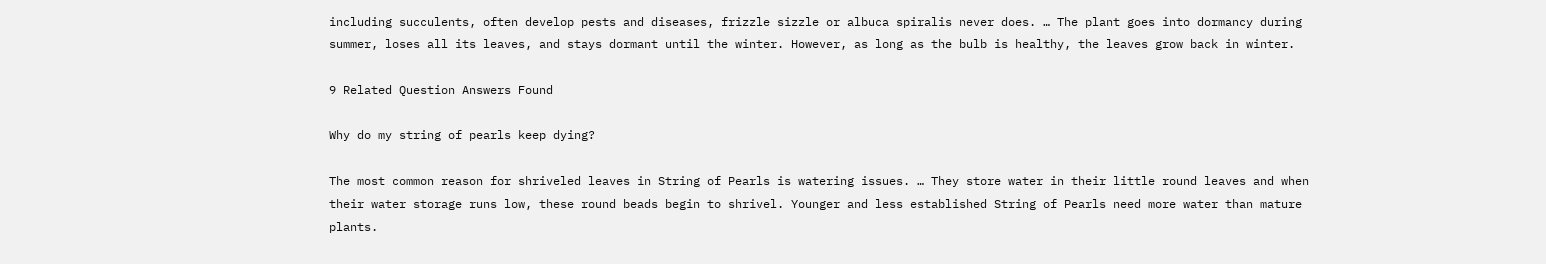including succulents, often develop pests and diseases, frizzle sizzle or albuca spiralis never does. … The plant goes into dormancy during summer, loses all its leaves, and stays dormant until the winter. However, as long as the bulb is healthy, the leaves grow back in winter.

9 Related Question Answers Found

Why do my string of pearls keep dying?

The most common reason for shriveled leaves in String of Pearls is watering issues. … They store water in their little round leaves and when their water storage runs low, these round beads begin to shrivel. Younger and less established String of Pearls need more water than mature plants.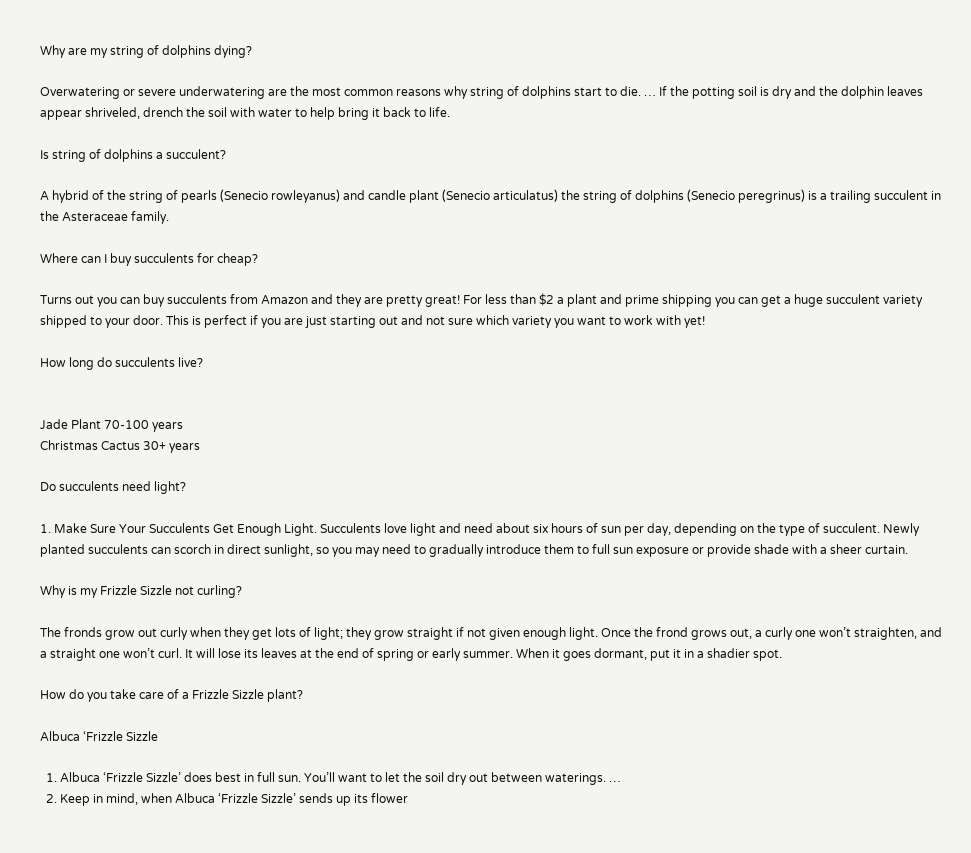Why are my string of dolphins dying?

Overwatering or severe underwatering are the most common reasons why string of dolphins start to die. … If the potting soil is dry and the dolphin leaves appear shriveled, drench the soil with water to help bring it back to life.

Is string of dolphins a succulent?

A hybrid of the string of pearls (Senecio rowleyanus) and candle plant (Senecio articulatus) the string of dolphins (Senecio peregrinus) is a trailing succulent in the Asteraceae family.

Where can I buy succulents for cheap?

Turns out you can buy succulents from Amazon and they are pretty great! For less than $2 a plant and prime shipping you can get a huge succulent variety shipped to your door. This is perfect if you are just starting out and not sure which variety you want to work with yet!

How long do succulents live?


Jade Plant 70-100 years
Christmas Cactus 30+ years

Do succulents need light?

1. Make Sure Your Succulents Get Enough Light. Succulents love light and need about six hours of sun per day, depending on the type of succulent. Newly planted succulents can scorch in direct sunlight, so you may need to gradually introduce them to full sun exposure or provide shade with a sheer curtain.

Why is my Frizzle Sizzle not curling?

The fronds grow out curly when they get lots of light; they grow straight if not given enough light. Once the frond grows out, a curly one won’t straighten, and a straight one won’t curl. It will lose its leaves at the end of spring or early summer. When it goes dormant, put it in a shadier spot.

How do you take care of a Frizzle Sizzle plant?

Albuca ‘Frizzle Sizzle

  1. Albuca ‘Frizzle Sizzle’ does best in full sun. You’ll want to let the soil dry out between waterings. …
  2. Keep in mind, when Albuca ‘Frizzle Sizzle’ sends up its flower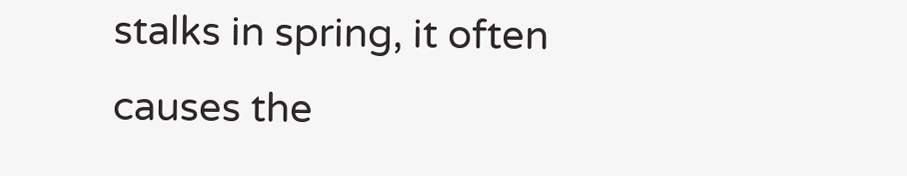stalks in spring, it often causes the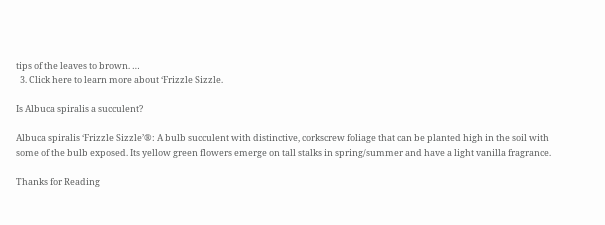tips of the leaves to brown. …
  3. Click here to learn more about ‘Frizzle Sizzle.

Is Albuca spiralis a succulent?

Albuca spiralis ‘Frizzle Sizzle’®: A bulb succulent with distinctive, corkscrew foliage that can be planted high in the soil with some of the bulb exposed. Its yellow green flowers emerge on tall stalks in spring/summer and have a light vanilla fragrance.

Thanks for Reading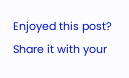Enjoyed this post? Share it with your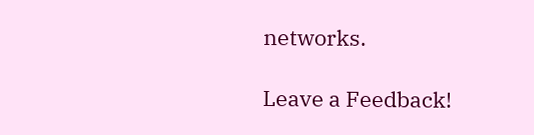networks.

Leave a Feedback!